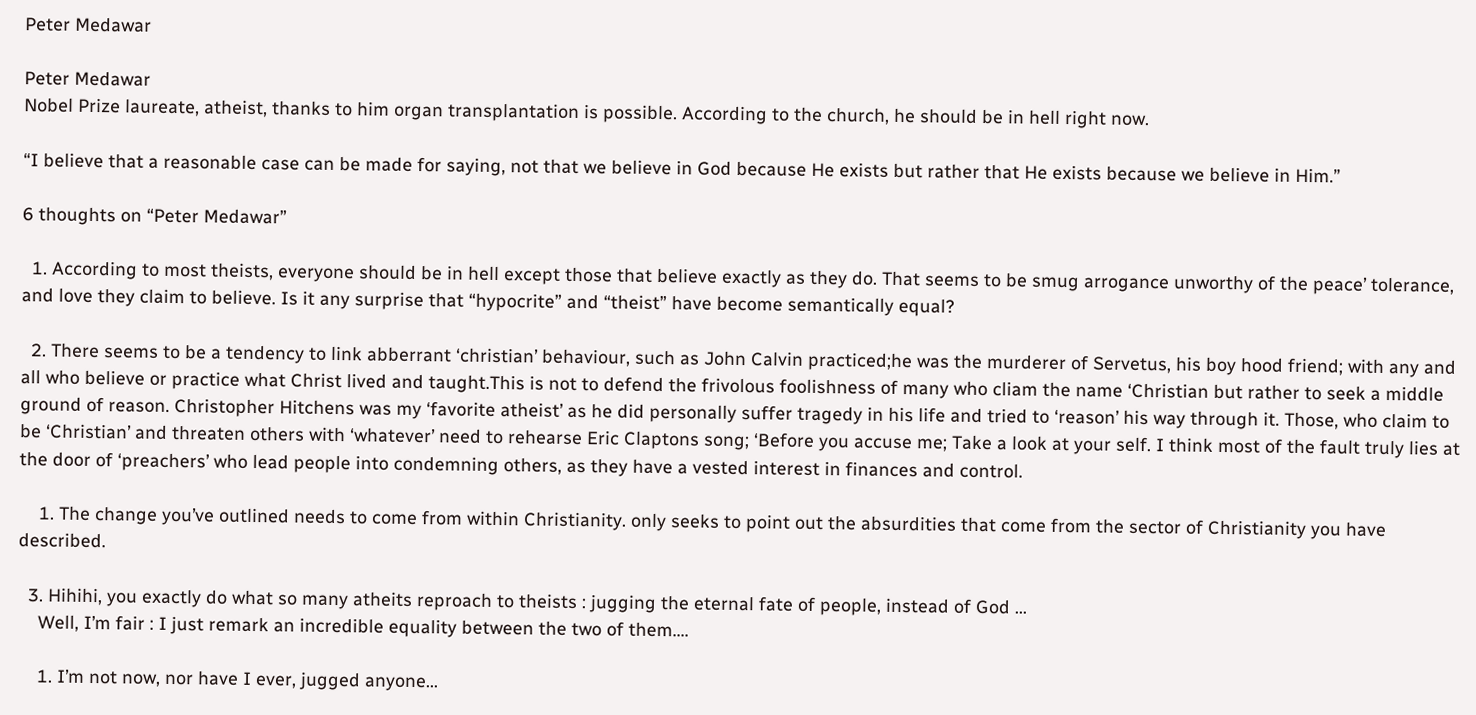Peter Medawar

Peter Medawar
Nobel Prize laureate, atheist, thanks to him organ transplantation is possible. According to the church, he should be in hell right now.

“I believe that a reasonable case can be made for saying, not that we believe in God because He exists but rather that He exists because we believe in Him.”

6 thoughts on “Peter Medawar”

  1. According to most theists, everyone should be in hell except those that believe exactly as they do. That seems to be smug arrogance unworthy of the peace’ tolerance, and love they claim to believe. Is it any surprise that “hypocrite” and “theist” have become semantically equal?

  2. There seems to be a tendency to link abberrant ‘christian’ behaviour, such as John Calvin practiced;he was the murderer of Servetus, his boy hood friend; with any and all who believe or practice what Christ lived and taught.This is not to defend the frivolous foolishness of many who cliam the name ‘Christian but rather to seek a middle ground of reason. Christopher Hitchens was my ‘favorite atheist’ as he did personally suffer tragedy in his life and tried to ‘reason’ his way through it. Those, who claim to be ‘Christian’ and threaten others with ‘whatever’ need to rehearse Eric Claptons song; ‘Before you accuse me; Take a look at your self. I think most of the fault truly lies at the door of ‘preachers’ who lead people into condemning others, as they have a vested interest in finances and control.

    1. The change you’ve outlined needs to come from within Christianity. only seeks to point out the absurdities that come from the sector of Christianity you have described.

  3. Hihihi, you exactly do what so many atheits reproach to theists : jugging the eternal fate of people, instead of God …
    Well, I’m fair : I just remark an incredible equality between the two of them….

    1. I’m not now, nor have I ever, jugged anyone…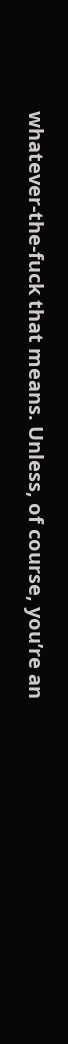whatever-the-fuck that means. Unless, of course, you’re an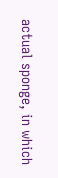actual sponge, in which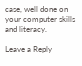case, well done on your computer skills and literacy.

Leave a Reply